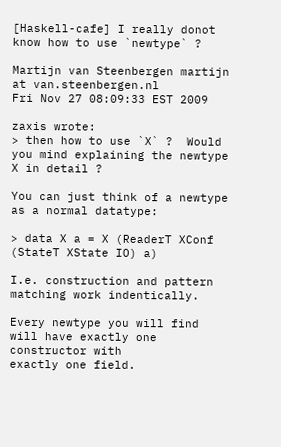[Haskell-cafe] I really donot know how to use `newtype` ?

Martijn van Steenbergen martijn at van.steenbergen.nl
Fri Nov 27 08:09:33 EST 2009

zaxis wrote:
> then how to use `X` ?  Would you mind explaining the newtype X in detail ?

You can just think of a newtype as a normal datatype:

> data X a = X (ReaderT XConf (StateT XState IO) a)

I.e. construction and pattern matching work indentically.

Every newtype you will find will have exactly one constructor with
exactly one field.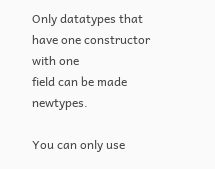Only datatypes that have one constructor with one
field can be made newtypes.

You can only use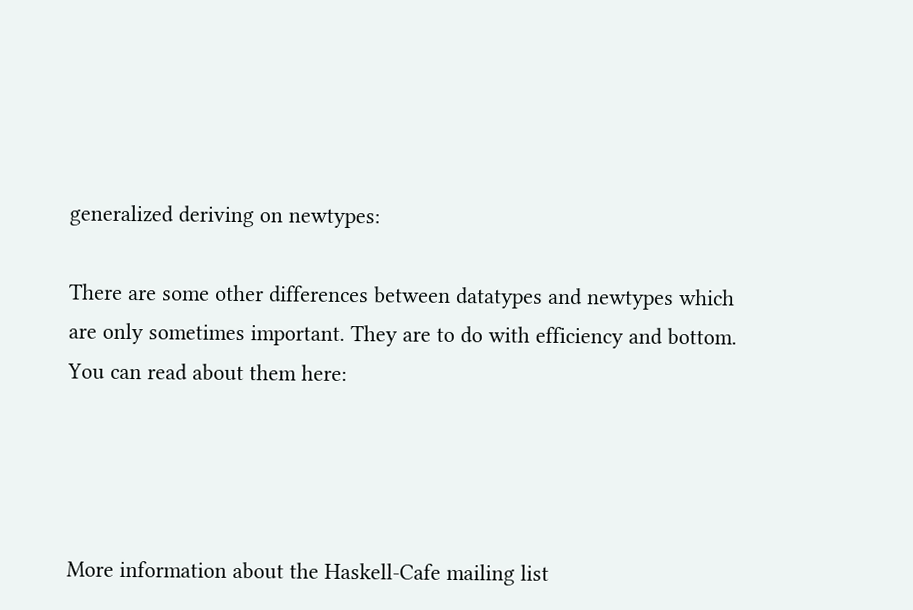generalized deriving on newtypes:

There are some other differences between datatypes and newtypes which
are only sometimes important. They are to do with efficiency and bottom.
You can read about them here:




More information about the Haskell-Cafe mailing list